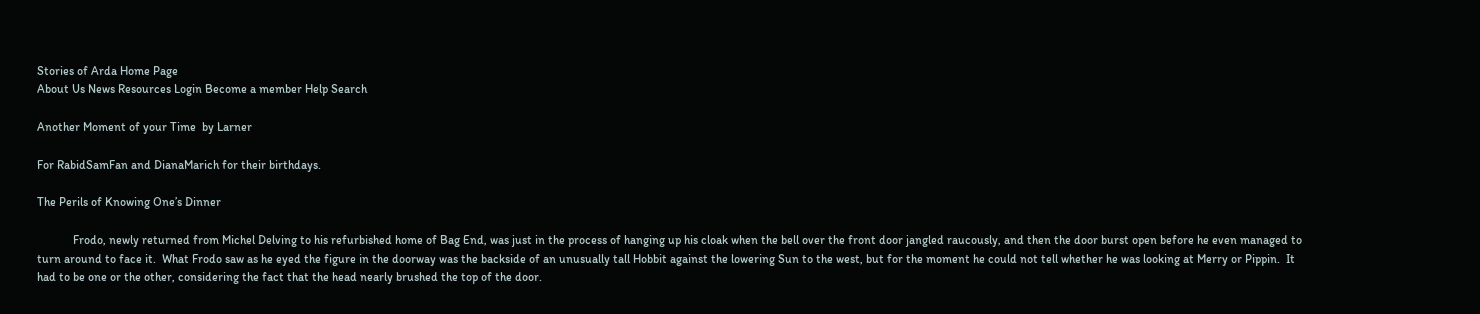Stories of Arda Home Page
About Us News Resources Login Become a member Help Search

Another Moment of your Time  by Larner

For RabidSamFan and DianaMarich for their birthdays.

The Perils of Knowing One’s Dinner

            Frodo, newly returned from Michel Delving to his refurbished home of Bag End, was just in the process of hanging up his cloak when the bell over the front door jangled raucously, and then the door burst open before he even managed to turn around to face it.  What Frodo saw as he eyed the figure in the doorway was the backside of an unusually tall Hobbit against the lowering Sun to the west, but for the moment he could not tell whether he was looking at Merry or Pippin.  It had to be one or the other, considering the fact that the head nearly brushed the top of the door.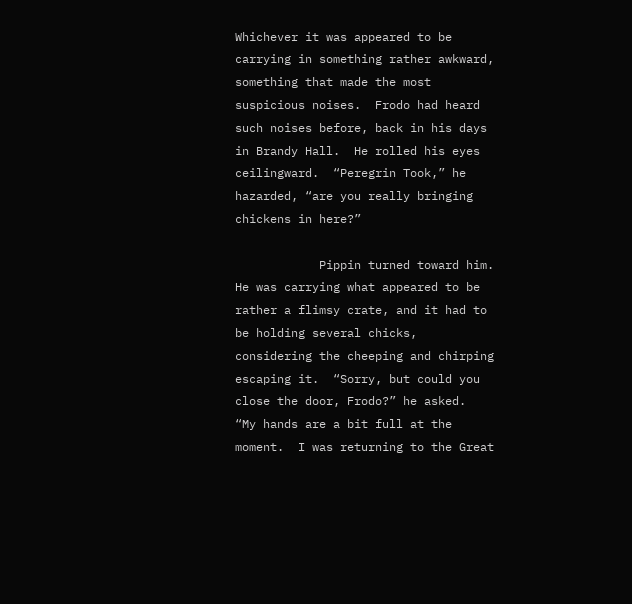Whichever it was appeared to be carrying in something rather awkward, something that made the most suspicious noises.  Frodo had heard such noises before, back in his days in Brandy Hall.  He rolled his eyes ceilingward.  “Peregrin Took,” he hazarded, “are you really bringing chickens in here?”

            Pippin turned toward him.  He was carrying what appeared to be rather a flimsy crate, and it had to be holding several chicks, considering the cheeping and chirping escaping it.  “Sorry, but could you close the door, Frodo?” he asked.  “My hands are a bit full at the moment.  I was returning to the Great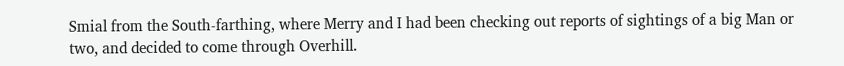Smial from the South-farthing, where Merry and I had been checking out reports of sightings of a big Man or two, and decided to come through Overhill.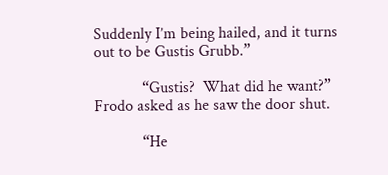Suddenly I’m being hailed, and it turns out to be Gustis Grubb.”

            “Gustis?  What did he want?” Frodo asked as he saw the door shut.

            “He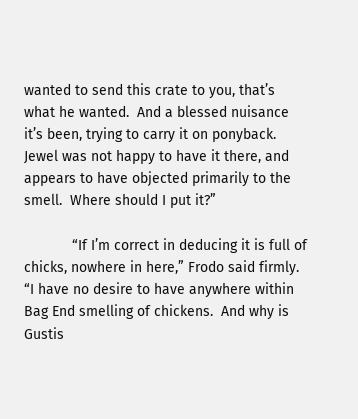wanted to send this crate to you, that’s what he wanted.  And a blessed nuisance it’s been, trying to carry it on ponyback.  Jewel was not happy to have it there, and appears to have objected primarily to the smell.  Where should I put it?”

            “If I’m correct in deducing it is full of chicks, nowhere in here,” Frodo said firmly.  “I have no desire to have anywhere within Bag End smelling of chickens.  And why is Gustis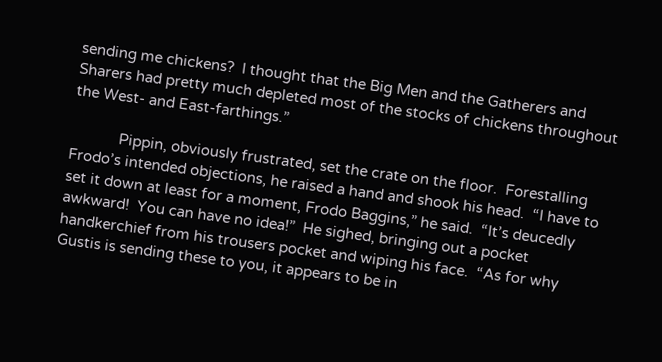sending me chickens?  I thought that the Big Men and the Gatherers and Sharers had pretty much depleted most of the stocks of chickens throughout the West- and East-farthings.”

            Pippin, obviously frustrated, set the crate on the floor.  Forestalling Frodo’s intended objections, he raised a hand and shook his head.  “I have to set it down at least for a moment, Frodo Baggins,” he said.  “It’s deucedly awkward!  You can have no idea!”  He sighed, bringing out a pocket handkerchief from his trousers pocket and wiping his face.  “As for why Gustis is sending these to you, it appears to be in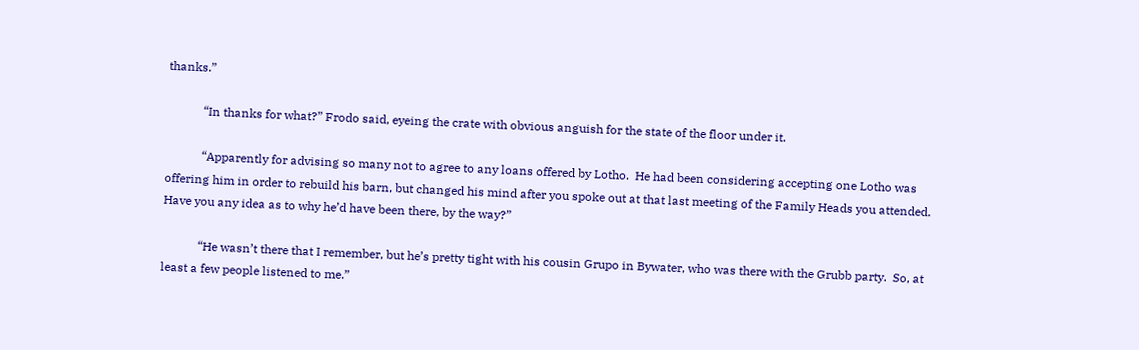thanks.”

            “In thanks for what?” Frodo said, eyeing the crate with obvious anguish for the state of the floor under it.

            “Apparently for advising so many not to agree to any loans offered by Lotho.  He had been considering accepting one Lotho was offering him in order to rebuild his barn, but changed his mind after you spoke out at that last meeting of the Family Heads you attended.  Have you any idea as to why he’d have been there, by the way?”

            “He wasn’t there that I remember, but he’s pretty tight with his cousin Grupo in Bywater, who was there with the Grubb party.  So, at least a few people listened to me.”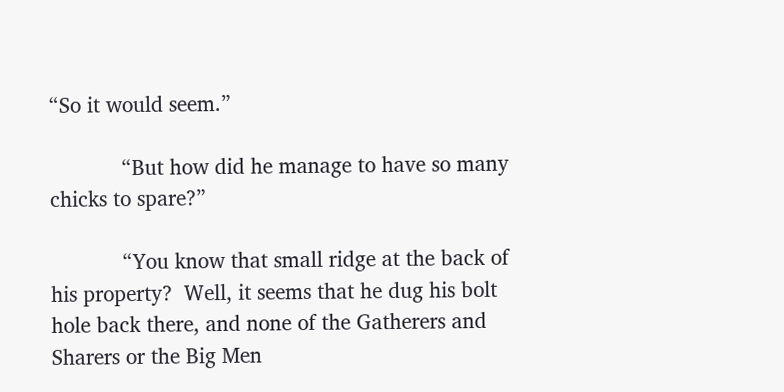“So it would seem.”

            “But how did he manage to have so many chicks to spare?”

            “You know that small ridge at the back of his property?  Well, it seems that he dug his bolt hole back there, and none of the Gatherers and Sharers or the Big Men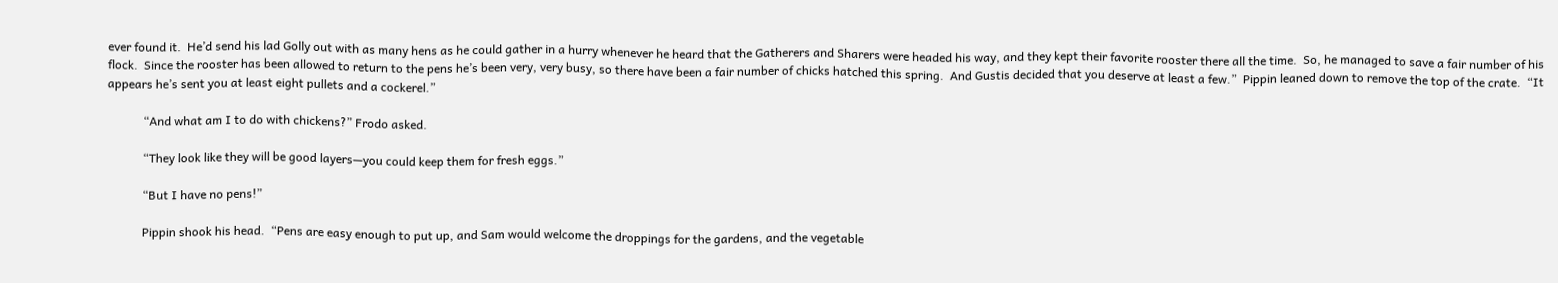ever found it.  He’d send his lad Golly out with as many hens as he could gather in a hurry whenever he heard that the Gatherers and Sharers were headed his way, and they kept their favorite rooster there all the time.  So, he managed to save a fair number of his flock.  Since the rooster has been allowed to return to the pens he’s been very, very busy, so there have been a fair number of chicks hatched this spring.  And Gustis decided that you deserve at least a few.”  Pippin leaned down to remove the top of the crate.  “It appears he’s sent you at least eight pullets and a cockerel.”

            “And what am I to do with chickens?” Frodo asked.

            “They look like they will be good layers—you could keep them for fresh eggs.”

            “But I have no pens!”

            Pippin shook his head.  “Pens are easy enough to put up, and Sam would welcome the droppings for the gardens, and the vegetable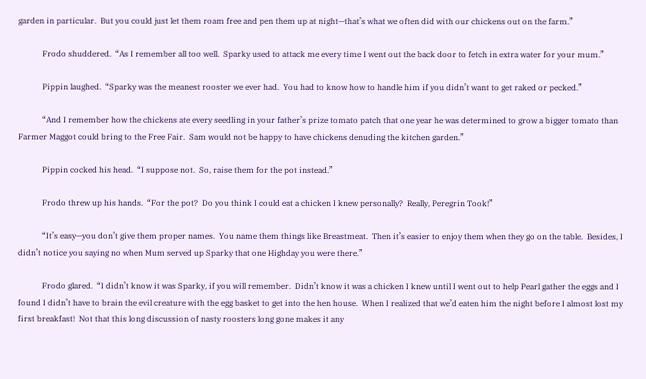garden in particular.  But you could just let them roam free and pen them up at night—that’s what we often did with our chickens out on the farm.”

            Frodo shuddered.  “As I remember all too well.  Sparky used to attack me every time I went out the back door to fetch in extra water for your mum.”

            Pippin laughed.  “Sparky was the meanest rooster we ever had.  You had to know how to handle him if you didn’t want to get raked or pecked.”

            “And I remember how the chickens ate every seedling in your father’s prize tomato patch that one year he was determined to grow a bigger tomato than Farmer Maggot could bring to the Free Fair.  Sam would not be happy to have chickens denuding the kitchen garden.”

            Pippin cocked his head.  “I suppose not.  So, raise them for the pot instead.”

            Frodo threw up his hands.  “For the pot?  Do you think I could eat a chicken I knew personally?  Really, Peregrin Took!”

            “It’s easy—you don’t give them proper names.  You name them things like Breastmeat.  Then it’s easier to enjoy them when they go on the table.  Besides, I didn’t notice you saying no when Mum served up Sparky that one Highday you were there.”

            Frodo glared.  “I didn’t know it was Sparky, if you will remember.  Didn’t know it was a chicken I knew until I went out to help Pearl gather the eggs and I found I didn’t have to brain the evil creature with the egg basket to get into the hen house.  When I realized that we’d eaten him the night before I almost lost my first breakfast!  Not that this long discussion of nasty roosters long gone makes it any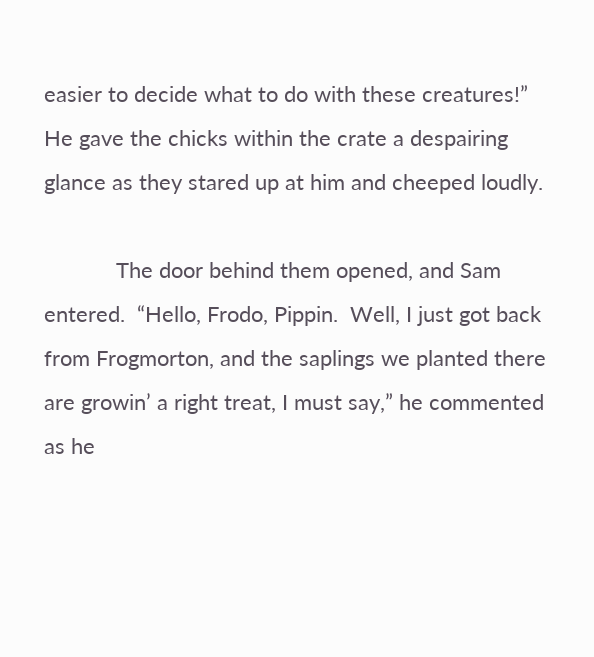easier to decide what to do with these creatures!”  He gave the chicks within the crate a despairing glance as they stared up at him and cheeped loudly.

            The door behind them opened, and Sam entered.  “Hello, Frodo, Pippin.  Well, I just got back from Frogmorton, and the saplings we planted there are growin’ a right treat, I must say,” he commented as he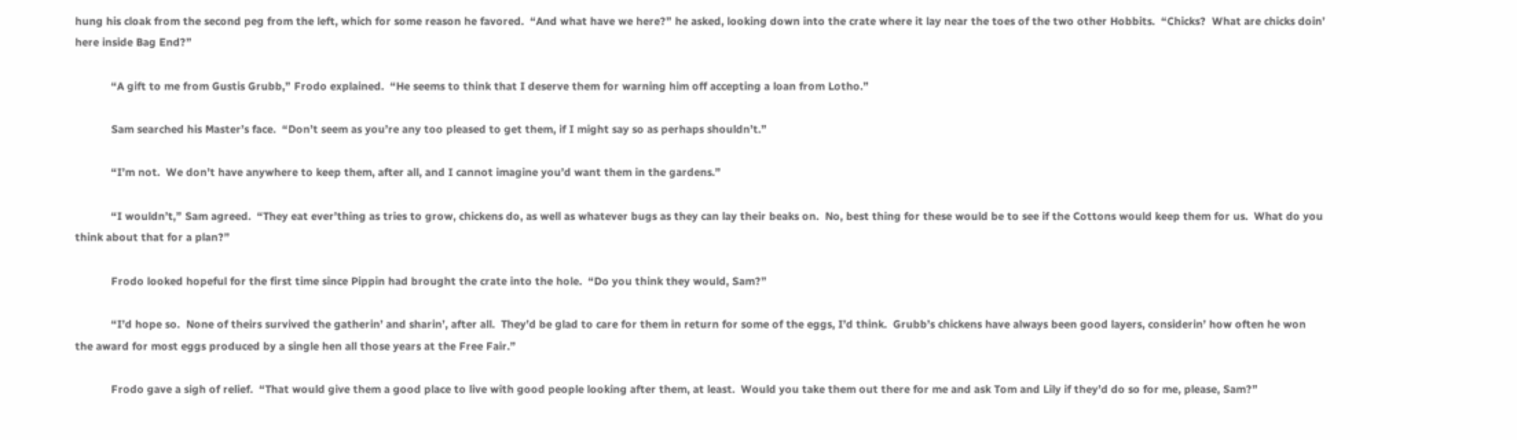hung his cloak from the second peg from the left, which for some reason he favored.  “And what have we here?” he asked, looking down into the crate where it lay near the toes of the two other Hobbits.  “Chicks?  What are chicks doin’ here inside Bag End?”

            “A gift to me from Gustis Grubb,” Frodo explained.  “He seems to think that I deserve them for warning him off accepting a loan from Lotho.”

            Sam searched his Master’s face.  “Don’t seem as you’re any too pleased to get them, if I might say so as perhaps shouldn’t.”

            “I’m not.  We don’t have anywhere to keep them, after all, and I cannot imagine you’d want them in the gardens.”

            “I wouldn’t,” Sam agreed.  “They eat ever’thing as tries to grow, chickens do, as well as whatever bugs as they can lay their beaks on.  No, best thing for these would be to see if the Cottons would keep them for us.  What do you think about that for a plan?”

            Frodo looked hopeful for the first time since Pippin had brought the crate into the hole.  “Do you think they would, Sam?”

            “I’d hope so.  None of theirs survived the gatherin’ and sharin’, after all.  They’d be glad to care for them in return for some of the eggs, I’d think.  Grubb’s chickens have always been good layers, considerin’ how often he won the award for most eggs produced by a single hen all those years at the Free Fair.”

            Frodo gave a sigh of relief.  “That would give them a good place to live with good people looking after them, at least.  Would you take them out there for me and ask Tom and Lily if they’d do so for me, please, Sam?”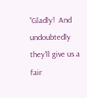“Gladly!  And undoubtedly they’ll give us a fair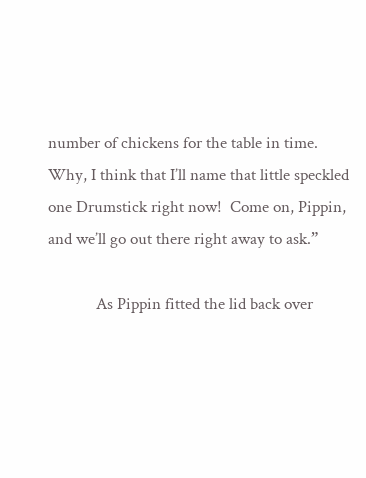number of chickens for the table in time.  Why, I think that I’ll name that little speckled one Drumstick right now!  Come on, Pippin, and we’ll go out there right away to ask.”

            As Pippin fitted the lid back over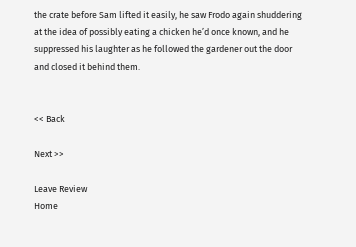the crate before Sam lifted it easily, he saw Frodo again shuddering at the idea of possibly eating a chicken he’d once known, and he suppressed his laughter as he followed the gardener out the door and closed it behind them.


<< Back

Next >>

Leave Review
Home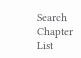Search     Chapter List